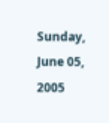Sunday, June 05, 2005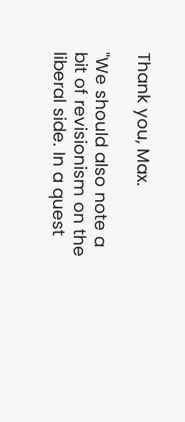Thank you, Max.

"We should also note a bit of revisionism on the liberal side. In a quest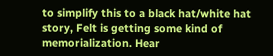to simplify this to a black hat/white hat story, Felt is getting some kind of memorialization. Hear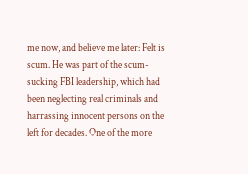me now, and believe me later: Felt is scum. He was part of the scum-sucking FBI leadership, which had been neglecting real criminals and harrassing innocent persons on the left for decades. One of the more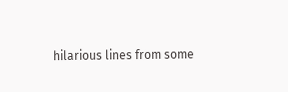hilarious lines from some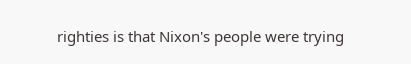righties is that Nixon's people were trying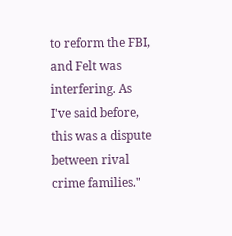to reform the FBI, and Felt was interfering. As I've said before, this was a dispute between rival crime families."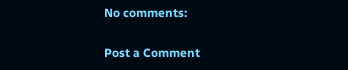No comments:

Post a Comment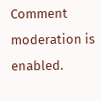Comment moderation is enabled.